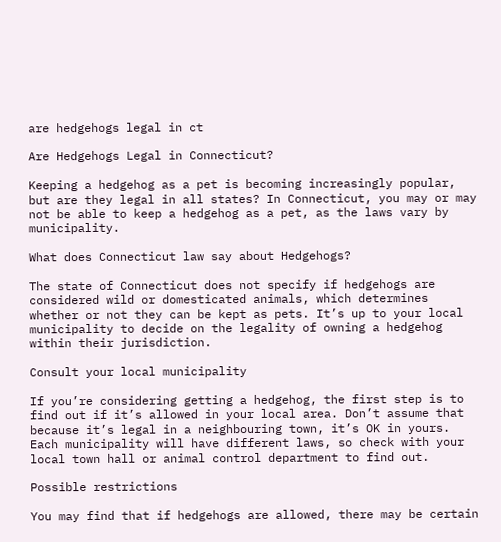are hedgehogs legal in ct

Are Hedgehogs Legal in Connecticut?

Keeping a hedgehog as a pet is becoming increasingly popular, but are they legal in all states? In Connecticut, you may or may not be able to keep a hedgehog as a pet, as the laws vary by municipality.

What does Connecticut law say about Hedgehogs?

The state of Connecticut does not specify if hedgehogs are considered wild or domesticated animals, which determines whether or not they can be kept as pets. It’s up to your local municipality to decide on the legality of owning a hedgehog within their jurisdiction.

Consult your local municipality

If you’re considering getting a hedgehog, the first step is to find out if it’s allowed in your local area. Don’t assume that because it’s legal in a neighbouring town, it’s OK in yours. Each municipality will have different laws, so check with your local town hall or animal control department to find out.

Possible restrictions

You may find that if hedgehogs are allowed, there may be certain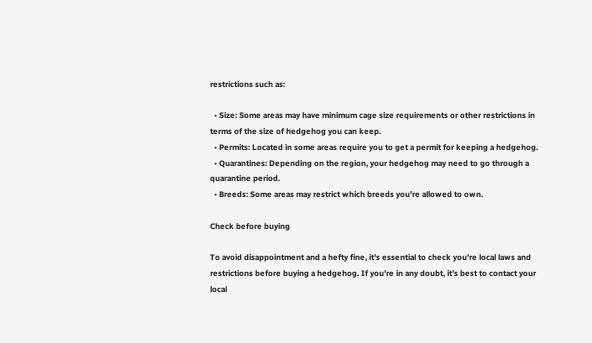restrictions such as:

  • Size: Some areas may have minimum cage size requirements or other restrictions in terms of the size of hedgehog you can keep.
  • Permits: Located in some areas require you to get a permit for keeping a hedgehog.
  • Quarantines: Depending on the region, your hedgehog may need to go through a quarantine period.
  • Breeds: Some areas may restrict which breeds you’re allowed to own.

Check before buying

To avoid disappointment and a hefty fine, it’s essential to check you’re local laws and restrictions before buying a hedgehog. If you’re in any doubt, it’s best to contact your local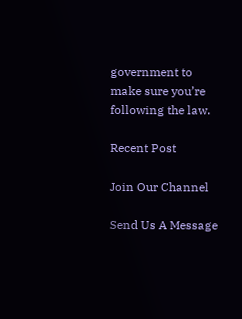government to make sure you’re following the law.

Recent Post

Join Our Channel

Send Us A Message